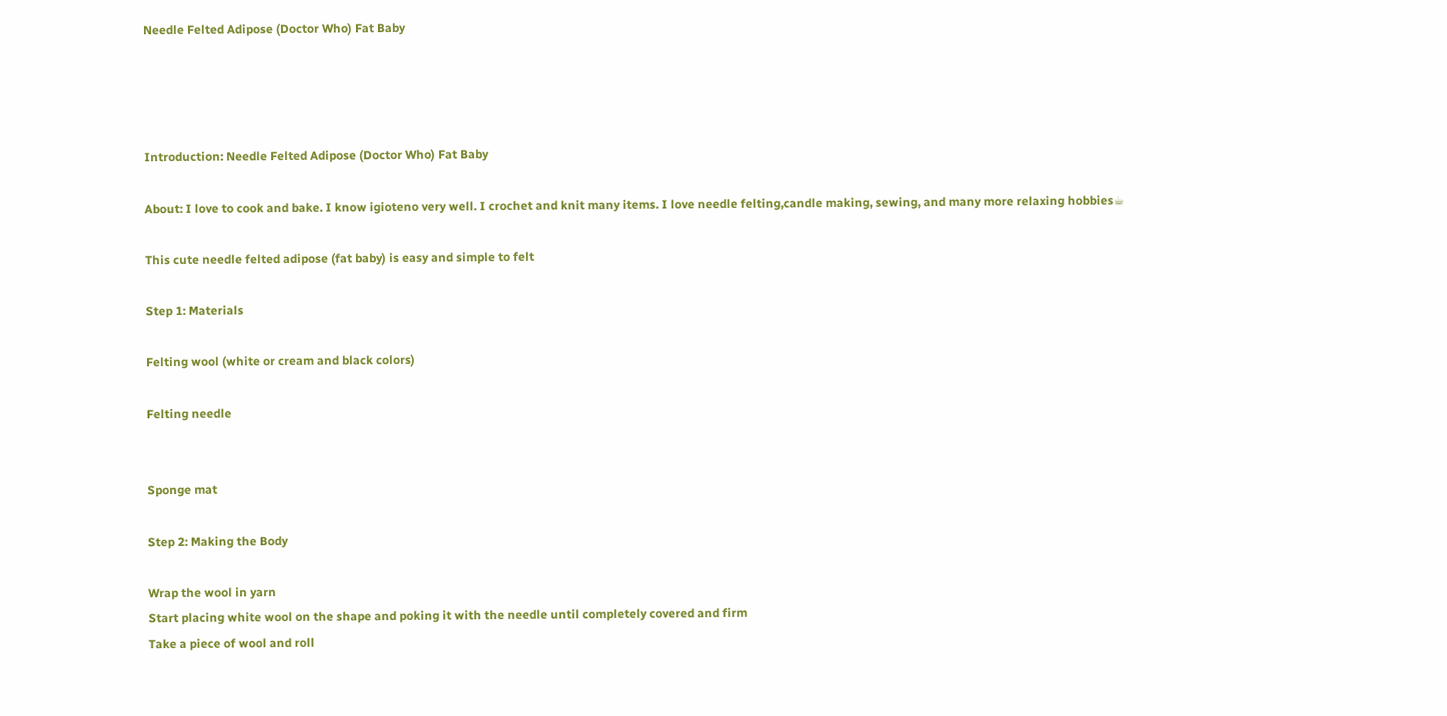Needle Felted Adipose (Doctor Who) Fat Baby




Introduction: Needle Felted Adipose (Doctor Who) Fat Baby

About: I love to cook and bake. I know igioteno very well. I crochet and knit many items. I love needle felting,candle making, sewing, and many more relaxing hobbies☕

This cute needle felted adipose (fat baby) is easy and simple to felt

Step 1: Materials

Felting wool (white or cream and black colors)

Felting needle


Sponge mat

Step 2: Making the Body

Wrap the wool in yarn
Start placing white wool on the shape and poking it with the needle until completely covered and firm
Take a piece of wool and roll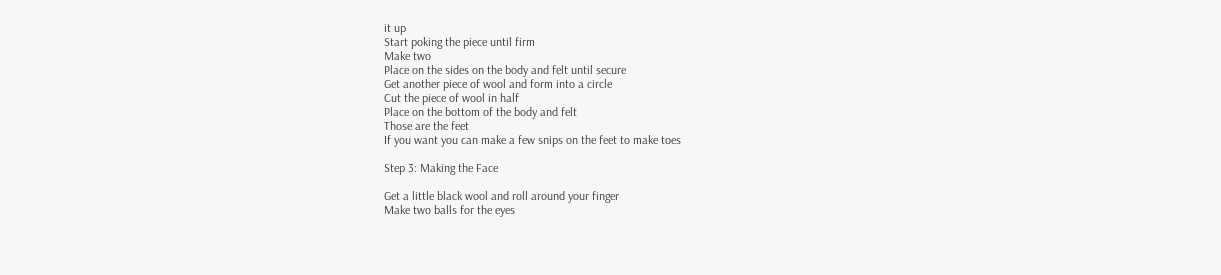it up
Start poking the piece until firm
Make two
Place on the sides on the body and felt until secure
Get another piece of wool and form into a circle
Cut the piece of wool in half
Place on the bottom of the body and felt
Those are the feet
If you want you can make a few snips on the feet to make toes

Step 3: Making the Face

Get a little black wool and roll around your finger
Make two balls for the eyes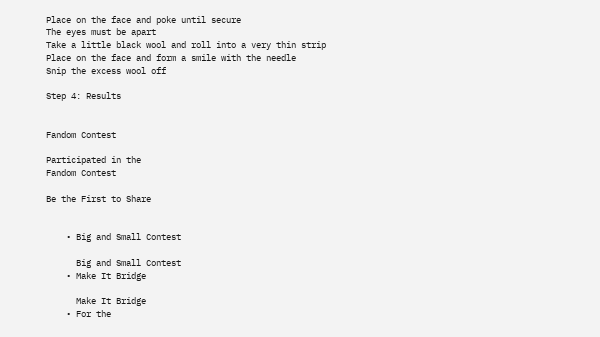Place on the face and poke until secure
The eyes must be apart
Take a little black wool and roll into a very thin strip
Place on the face and form a smile with the needle
Snip the excess wool off

Step 4: Results


Fandom Contest

Participated in the
Fandom Contest

Be the First to Share


    • Big and Small Contest

      Big and Small Contest
    • Make It Bridge

      Make It Bridge
    • For the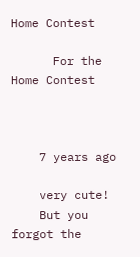Home Contest

      For the Home Contest



    7 years ago

    very cute!
    But you forgot the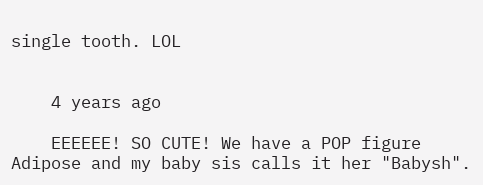single tooth. LOL


    4 years ago

    EEEEEE! SO CUTE! We have a POP figure Adipose and my baby sis calls it her "Babysh".